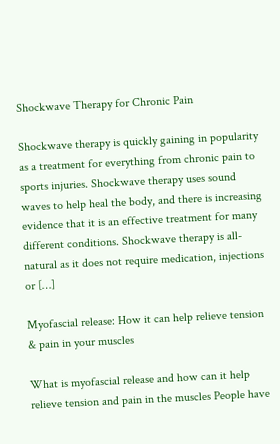Shockwave Therapy for Chronic Pain

Shockwave therapy is quickly gaining in popularity as a treatment for everything from chronic pain to sports injuries. Shockwave therapy uses sound waves to help heal the body, and there is increasing evidence that it is an effective treatment for many different conditions. Shockwave therapy is all-natural as it does not require medication, injections or […]

Myofascial release: How it can help relieve tension & pain in your muscles

What is myofascial release and how can it help relieve tension and pain in the muscles People have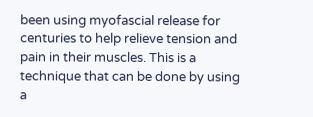been using myofascial release for centuries to help relieve tension and pain in their muscles. This is a technique that can be done by using a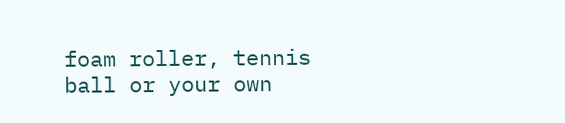foam roller, tennis ball or your own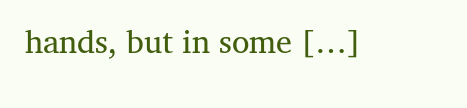hands, but in some […]